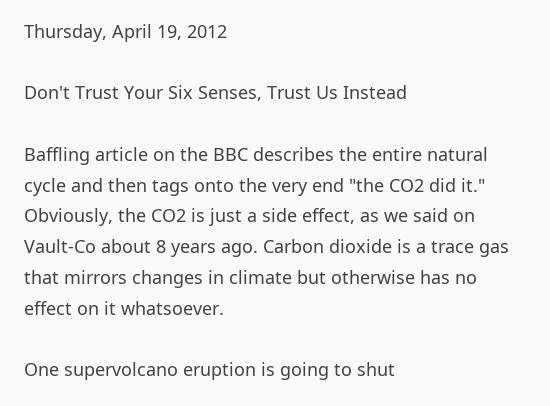Thursday, April 19, 2012

Don't Trust Your Six Senses, Trust Us Instead

Baffling article on the BBC describes the entire natural cycle and then tags onto the very end "the CO2 did it." Obviously, the CO2 is just a side effect, as we said on Vault-Co about 8 years ago. Carbon dioxide is a trace gas that mirrors changes in climate but otherwise has no effect on it whatsoever.

One supervolcano eruption is going to shut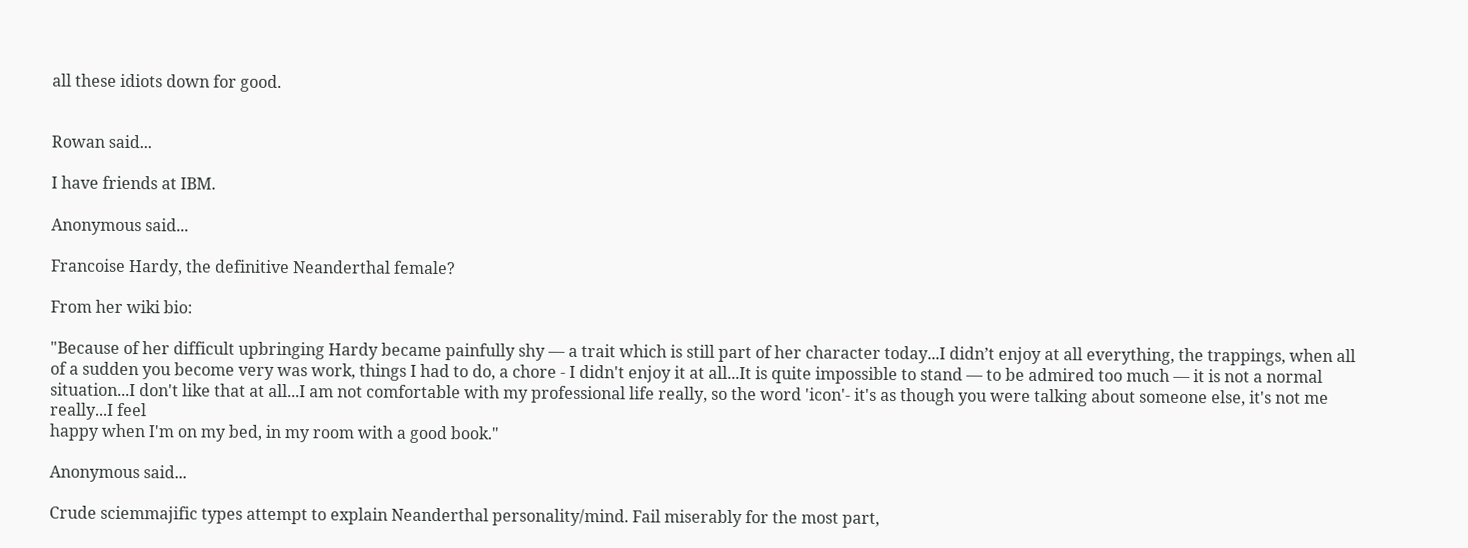all these idiots down for good.


Rowan said...

I have friends at IBM.

Anonymous said...

Francoise Hardy, the definitive Neanderthal female?

From her wiki bio:

"Because of her difficult upbringing Hardy became painfully shy — a trait which is still part of her character today...I didn’t enjoy at all everything, the trappings, when all of a sudden you become very was work, things I had to do, a chore - I didn't enjoy it at all...It is quite impossible to stand — to be admired too much — it is not a normal situation...I don't like that at all...I am not comfortable with my professional life really, so the word 'icon'- it's as though you were talking about someone else, it's not me really...I feel
happy when I'm on my bed, in my room with a good book."

Anonymous said...

Crude sciemmajific types attempt to explain Neanderthal personality/mind. Fail miserably for the most part,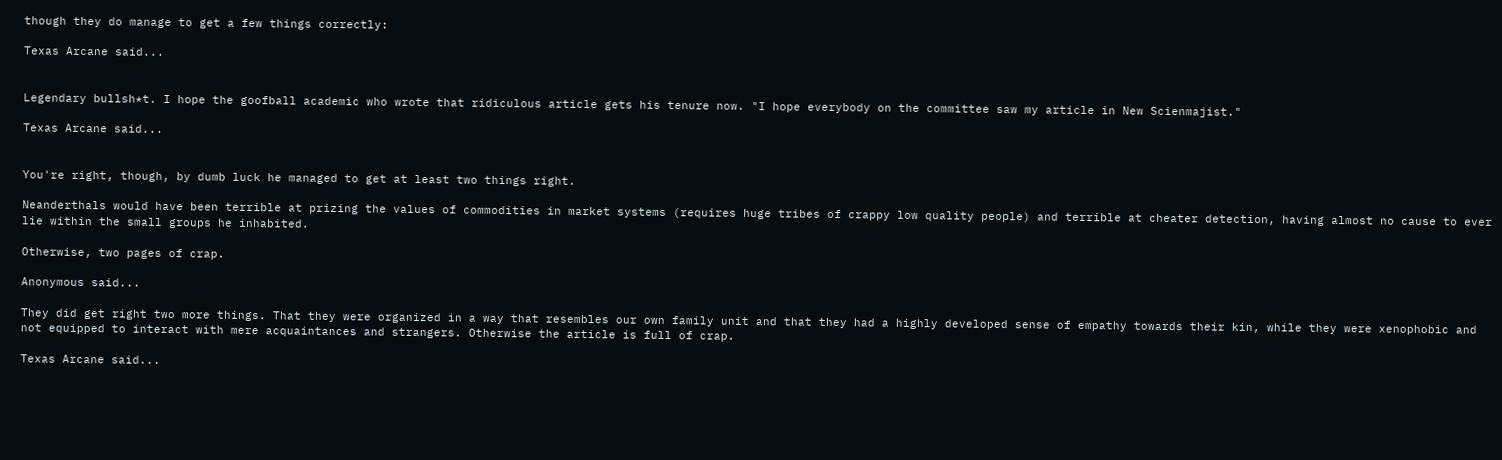though they do manage to get a few things correctly:

Texas Arcane said...


Legendary bullsh*t. I hope the goofball academic who wrote that ridiculous article gets his tenure now. "I hope everybody on the committee saw my article in New Scienmajist."

Texas Arcane said...


You're right, though, by dumb luck he managed to get at least two things right.

Neanderthals would have been terrible at prizing the values of commodities in market systems (requires huge tribes of crappy low quality people) and terrible at cheater detection, having almost no cause to ever lie within the small groups he inhabited.

Otherwise, two pages of crap.

Anonymous said...

They did get right two more things. That they were organized in a way that resembles our own family unit and that they had a highly developed sense of empathy towards their kin, while they were xenophobic and not equipped to interact with mere acquaintances and strangers. Otherwise the article is full of crap.

Texas Arcane said...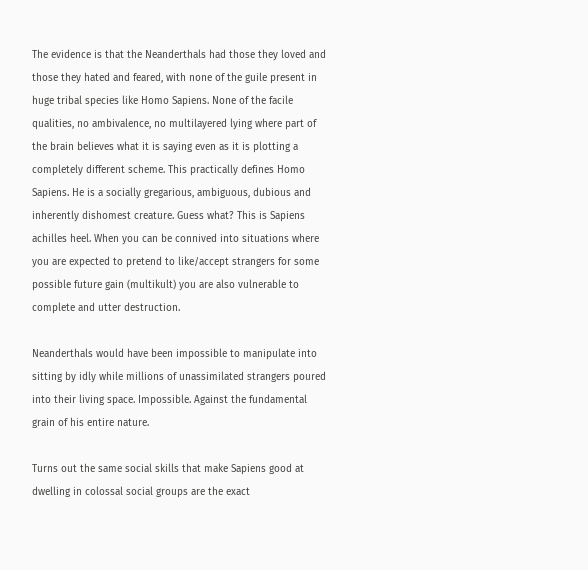The evidence is that the Neanderthals had those they loved and those they hated and feared, with none of the guile present in huge tribal species like Homo Sapiens. None of the facile qualities, no ambivalence, no multilayered lying where part of the brain believes what it is saying even as it is plotting a completely different scheme. This practically defines Homo Sapiens. He is a socially gregarious, ambiguous, dubious and inherently dishomest creature. Guess what? This is Sapiens achilles heel. When you can be connived into situations where you are expected to pretend to like/accept strangers for some possible future gain (multikult) you are also vulnerable to complete and utter destruction.

Neanderthals would have been impossible to manipulate into sitting by idly while millions of unassimilated strangers poured into their living space. Impossible. Against the fundamental grain of his entire nature.

Turns out the same social skills that make Sapiens good at dwelling in colossal social groups are the exact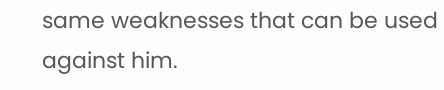same weaknesses that can be used against him.